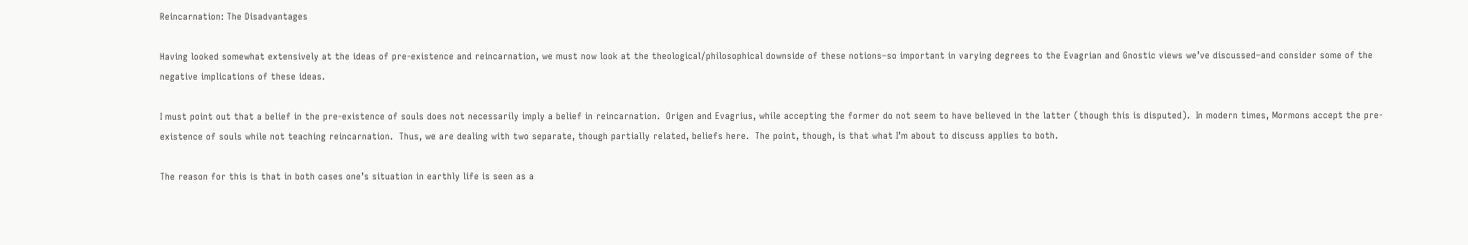Reincarnation: The Disadvantages

Having looked somewhat extensively at the ideas of pre-existence and reincarnation, we must now look at the theological/philosophical downside of these notions–so important in varying degrees to the Evagrian and Gnostic views we’ve discussed–and consider some of the negative implications of these ideas.

I must point out that a belief in the pre-existence of souls does not necessarily imply a belief in reincarnation.  Origen and Evagrius, while accepting the former do not seem to have believed in the latter (though this is disputed).  In modern times, Mormons accept the pre-existence of souls while not teaching reincarnation.  Thus, we are dealing with two separate, though partially related, beliefs here.  The point, though, is that what I’m about to discuss applies to both.

The reason for this is that in both cases one’s situation in earthly life is seen as a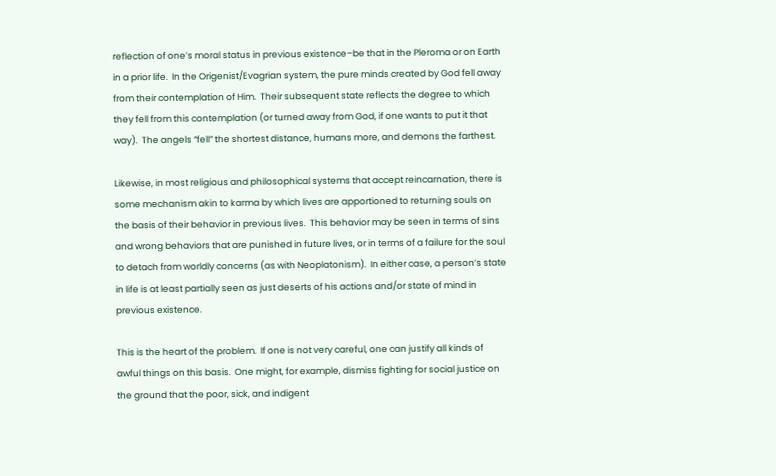reflection of one’s moral status in previous existence–be that in the Pleroma or on Earth in a prior life.  In the Origenist/Evagrian system, the pure minds created by God fell away from their contemplation of Him.  Their subsequent state reflects the degree to which they fell from this contemplation (or turned away from God, if one wants to put it that way).  The angels “fell” the shortest distance, humans more, and demons the farthest.

Likewise, in most religious and philosophical systems that accept reincarnation, there is some mechanism akin to karma by which lives are apportioned to returning souls on the basis of their behavior in previous lives.  This behavior may be seen in terms of sins and wrong behaviors that are punished in future lives, or in terms of a failure for the soul to detach from worldly concerns (as with Neoplatonism).  In either case, a person’s state in life is at least partially seen as just deserts of his actions and/or state of mind in previous existence.

This is the heart of the problem.  If one is not very careful, one can justify all kinds of awful things on this basis.  One might, for example, dismiss fighting for social justice on the ground that the poor, sick, and indigent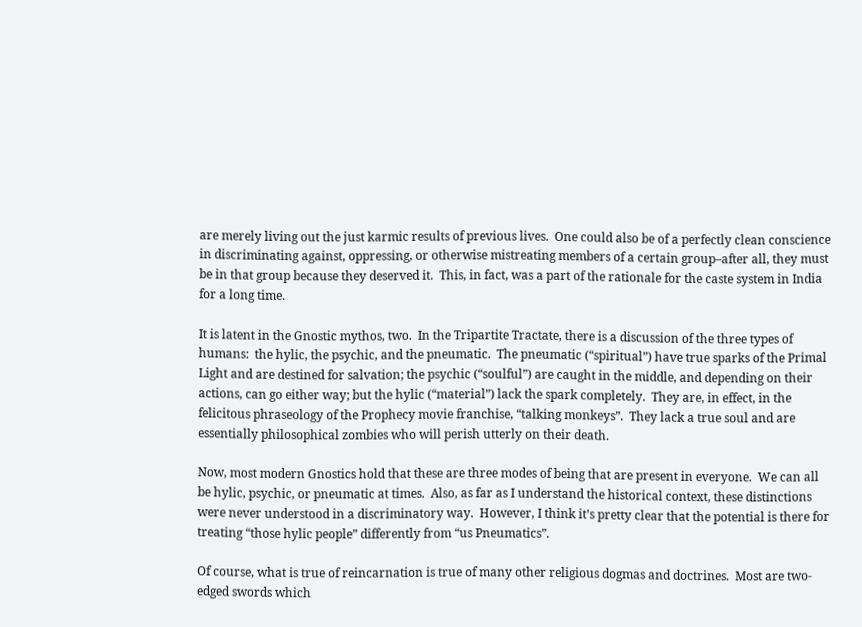are merely living out the just karmic results of previous lives.  One could also be of a perfectly clean conscience in discriminating against, oppressing, or otherwise mistreating members of a certain group–after all, they must be in that group because they deserved it.  This, in fact, was a part of the rationale for the caste system in India for a long time.

It is latent in the Gnostic mythos, two.  In the Tripartite Tractate, there is a discussion of the three types of humans:  the hylic, the psychic, and the pneumatic.  The pneumatic (“spiritual”) have true sparks of the Primal Light and are destined for salvation; the psychic (“soulful”) are caught in the middle, and depending on their actions, can go either way; but the hylic (“material”) lack the spark completely.  They are, in effect, in the felicitous phraseology of the Prophecy movie franchise, “talking monkeys”.  They lack a true soul and are essentially philosophical zombies who will perish utterly on their death.

Now, most modern Gnostics hold that these are three modes of being that are present in everyone.  We can all be hylic, psychic, or pneumatic at times.  Also, as far as I understand the historical context, these distinctions were never understood in a discriminatory way.  However, I think it’s pretty clear that the potential is there for treating “those hylic people” differently from “us Pneumatics”.

Of course, what is true of reincarnation is true of many other religious dogmas and doctrines.  Most are two-edged swords which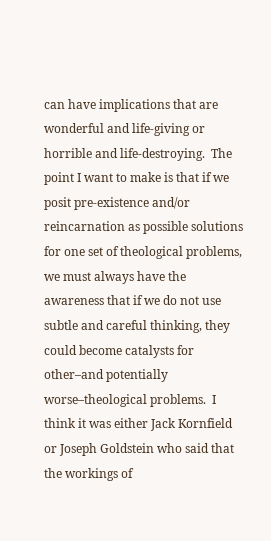can have implications that are wonderful and life-giving or horrible and life-destroying.  The point I want to make is that if we posit pre-existence and/or reincarnation as possible solutions for one set of theological problems, we must always have the awareness that if we do not use subtle and careful thinking, they could become catalysts for other–and potentially worse–theological problems.  I think it was either Jack Kornfield or Joseph Goldstein who said that the workings of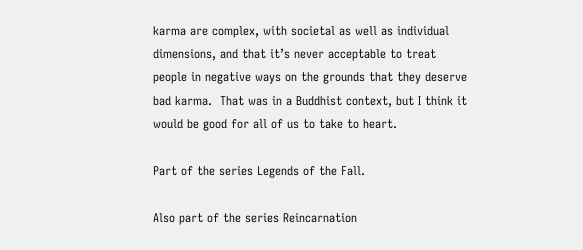karma are complex, with societal as well as individual dimensions, and that it’s never acceptable to treat people in negative ways on the grounds that they deserve bad karma.  That was in a Buddhist context, but I think it would be good for all of us to take to heart.

Part of the series Legends of the Fall.

Also part of the series Reincarnation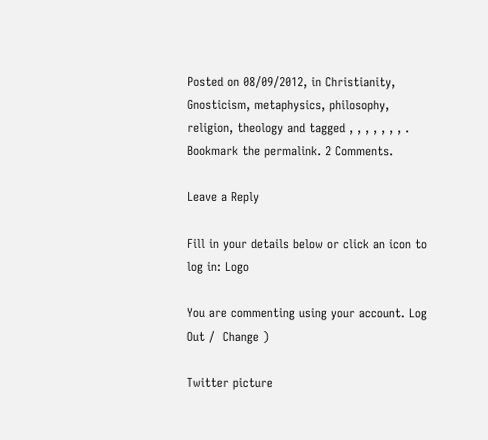Posted on 08/09/2012, in Christianity, Gnosticism, metaphysics, philosophy, religion, theology and tagged , , , , , , , . Bookmark the permalink. 2 Comments.

Leave a Reply

Fill in your details below or click an icon to log in: Logo

You are commenting using your account. Log Out /  Change )

Twitter picture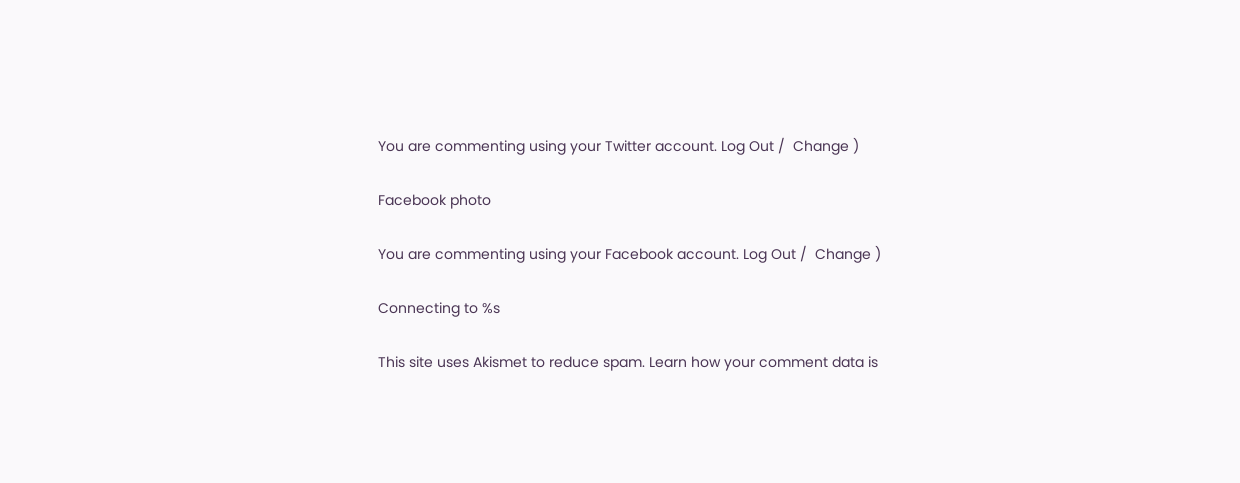You are commenting using your Twitter account. Log Out /  Change )

Facebook photo

You are commenting using your Facebook account. Log Out /  Change )

Connecting to %s

This site uses Akismet to reduce spam. Learn how your comment data is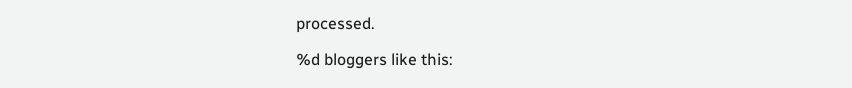processed.

%d bloggers like this: